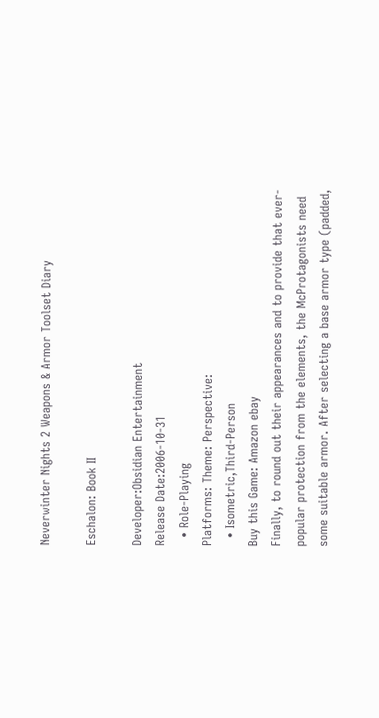Neverwinter Nights 2 Weapons & Armor Toolset Diary

Eschalon: Book II

Developer:Obsidian Entertainment
Release Date:2006-10-31
  • Role-Playing
Platforms: Theme: Perspective:
  • Isometric,Third-Person
Buy this Game: Amazon ebay
Finally, to round out their appearances and to provide that ever-popular protection from the elements, the McProtagonists need some suitable armor. After selecting a base armor type (padded,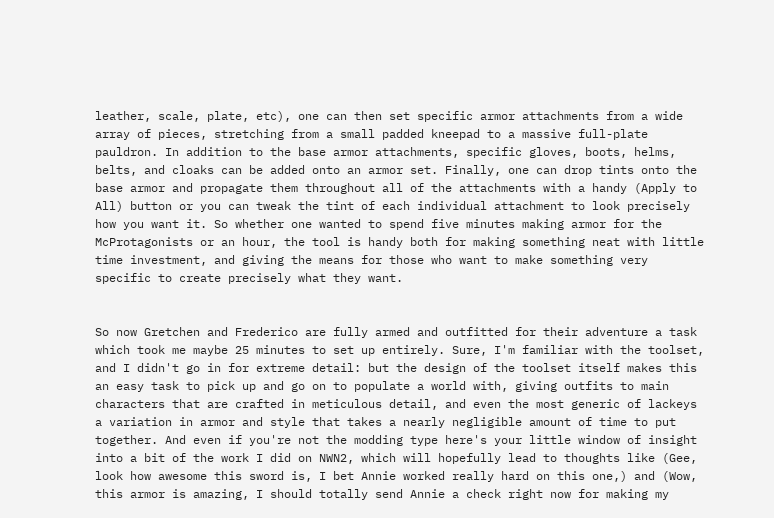leather, scale, plate, etc), one can then set specific armor attachments from a wide array of pieces, stretching from a small padded kneepad to a massive full-plate pauldron. In addition to the base armor attachments, specific gloves, boots, helms, belts, and cloaks can be added onto an armor set. Finally, one can drop tints onto the base armor and propagate them throughout all of the attachments with a handy (Apply to All) button or you can tweak the tint of each individual attachment to look precisely how you want it. So whether one wanted to spend five minutes making armor for the McProtagonists or an hour, the tool is handy both for making something neat with little time investment, and giving the means for those who want to make something very specific to create precisely what they want.


So now Gretchen and Frederico are fully armed and outfitted for their adventure a task which took me maybe 25 minutes to set up entirely. Sure, I'm familiar with the toolset, and I didn't go in for extreme detail: but the design of the toolset itself makes this an easy task to pick up and go on to populate a world with, giving outfits to main characters that are crafted in meticulous detail, and even the most generic of lackeys a variation in armor and style that takes a nearly negligible amount of time to put together. And even if you're not the modding type here's your little window of insight into a bit of the work I did on NWN2, which will hopefully lead to thoughts like (Gee, look how awesome this sword is, I bet Annie worked really hard on this one,) and (Wow, this armor is amazing, I should totally send Annie a check right now for making my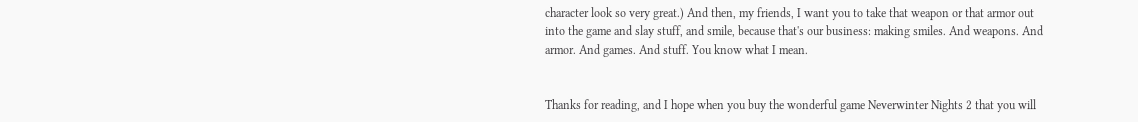character look so very great.) And then, my friends, I want you to take that weapon or that armor out into the game and slay stuff, and smile, because that's our business: making smiles. And weapons. And armor. And games. And stuff. You know what I mean.


Thanks for reading, and I hope when you buy the wonderful game Neverwinter Nights 2 that you will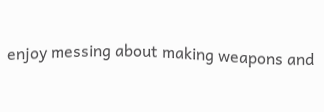enjoy messing about making weapons and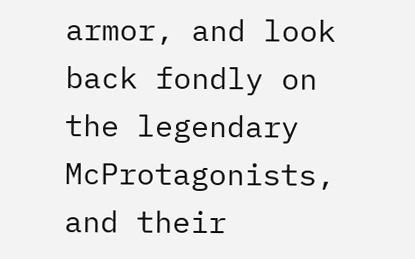armor, and look back fondly on the legendary McProtagonists, and their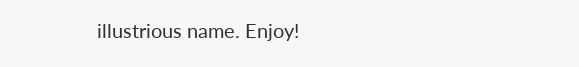illustrious name. Enjoy!